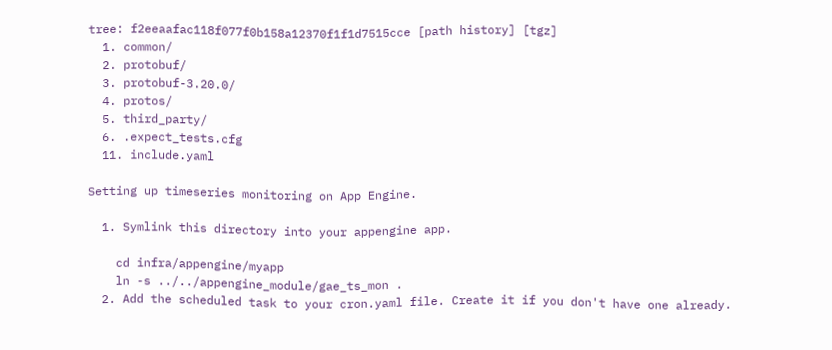tree: f2eeaafac118f077f0b158a12370f1f1d7515cce [path history] [tgz]
  1. common/
  2. protobuf/
  3. protobuf-3.20.0/
  4. protos/
  5. third_party/
  6. .expect_tests.cfg
  11. include.yaml

Setting up timeseries monitoring on App Engine.

  1. Symlink this directory into your appengine app.

    cd infra/appengine/myapp
    ln -s ../../appengine_module/gae_ts_mon .
  2. Add the scheduled task to your cron.yaml file. Create it if you don't have one already.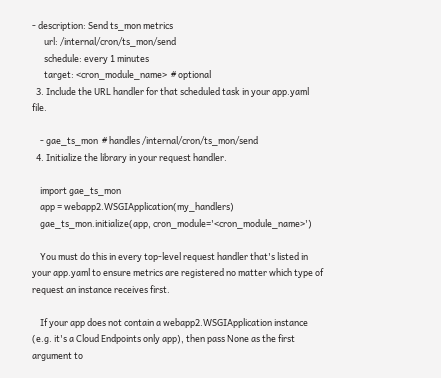- description: Send ts_mon metrics
      url: /internal/cron/ts_mon/send
      schedule: every 1 minutes
      target: <cron_module_name>  # optional
  3. Include the URL handler for that scheduled task in your app.yaml file.

    - gae_ts_mon  # handles /internal/cron/ts_mon/send
  4. Initialize the library in your request handler.

    import gae_ts_mon
    app = webapp2.WSGIApplication(my_handlers)
    gae_ts_mon.initialize(app, cron_module='<cron_module_name>')

    You must do this in every top-level request handler that's listed in your app.yaml to ensure metrics are registered no matter which type of request an instance receives first.

    If your app does not contain a webapp2.WSGIApplication instance (e.g. it's a Cloud Endpoints only app), then pass None as the first argument to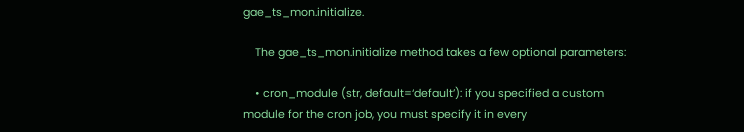gae_ts_mon.initialize.

    The gae_ts_mon.initialize method takes a few optional parameters:

    • cron_module (str, default=‘default’): if you specified a custom module for the cron job, you must specify it in every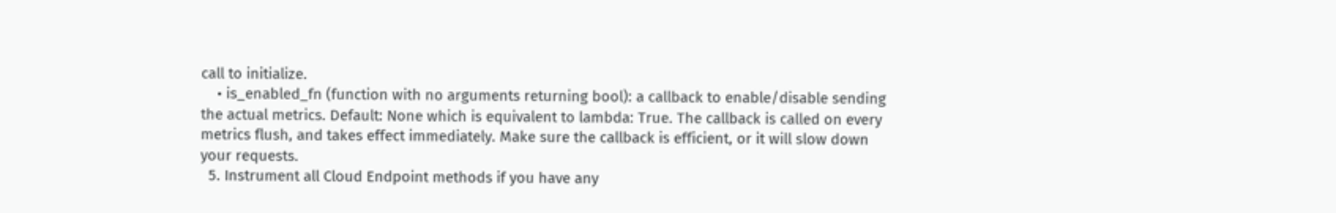call to initialize.
    • is_enabled_fn (function with no arguments returning bool): a callback to enable/disable sending the actual metrics. Default: None which is equivalent to lambda: True. The callback is called on every metrics flush, and takes effect immediately. Make sure the callback is efficient, or it will slow down your requests.
  5. Instrument all Cloud Endpoint methods if you have any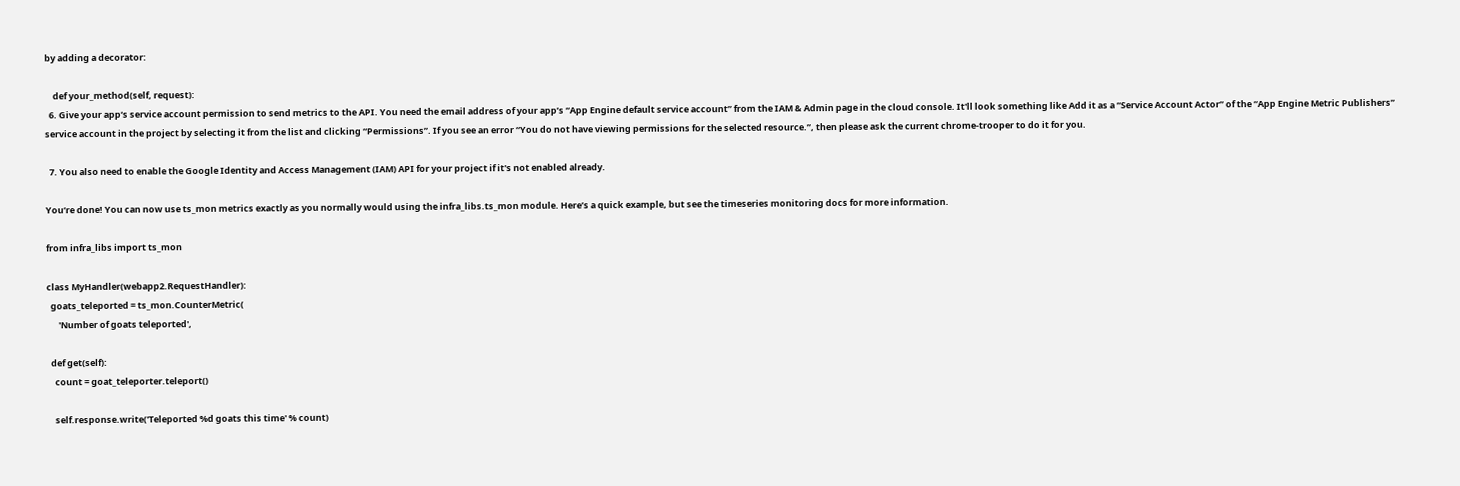by adding a decorator:

    def your_method(self, request):
  6. Give your app‘s service account permission to send metrics to the API. You need the email address of your app’s “App Engine default service account” from the IAM & Admin page in the cloud console. It'll look something like Add it as a “Service Account Actor” of the “App Engine Metric Publishers” service account in the project by selecting it from the list and clicking “Permissions”. If you see an error “You do not have viewing permissions for the selected resource.”, then please ask the current chrome-trooper to do it for you.

  7. You also need to enable the Google Identity and Access Management (IAM) API for your project if it's not enabled already.

You‘re done! You can now use ts_mon metrics exactly as you normally would using the infra_libs.ts_mon module. Here’s a quick example, but see the timeseries monitoring docs for more information.

from infra_libs import ts_mon

class MyHandler(webapp2.RequestHandler):
  goats_teleported = ts_mon.CounterMetric(
      'Number of goats teleported',

  def get(self):
    count = goat_teleporter.teleport()

    self.response.write('Teleported %d goats this time' % count)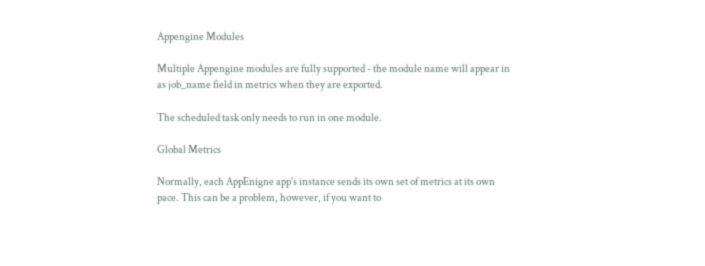Appengine Modules

Multiple Appengine modules are fully supported - the module name will appear in as job_name field in metrics when they are exported.

The scheduled task only needs to run in one module.

Global Metrics

Normally, each AppEnigne app's instance sends its own set of metrics at its own pace. This can be a problem, however, if you want to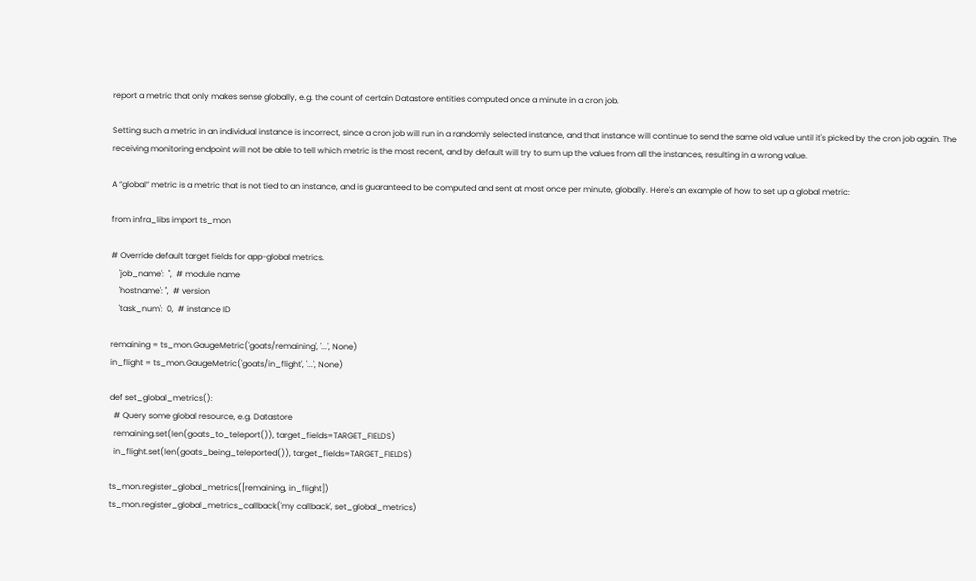report a metric that only makes sense globally, e.g. the count of certain Datastore entities computed once a minute in a cron job.

Setting such a metric in an individual instance is incorrect, since a cron job will run in a randomly selected instance, and that instance will continue to send the same old value until it's picked by the cron job again. The receiving monitoring endpoint will not be able to tell which metric is the most recent, and by default will try to sum up the values from all the instances, resulting in a wrong value.

A “global” metric is a metric that is not tied to an instance, and is guaranteed to be computed and sent at most once per minute, globally. Here's an example of how to set up a global metric:

from infra_libs import ts_mon

# Override default target fields for app-global metrics.
    'job_name':  '',  # module name
    'hostname': '',  # version
    'task_num':  0,  # instance ID

remaining = ts_mon.GaugeMetric('goats/remaining', '...', None)
in_flight = ts_mon.GaugeMetric('goats/in_flight', '...', None)

def set_global_metrics():
  # Query some global resource, e.g. Datastore
  remaining.set(len(goats_to_teleport()), target_fields=TARGET_FIELDS)
  in_flight.set(len(goats_being_teleported()), target_fields=TARGET_FIELDS)

ts_mon.register_global_metrics([remaining, in_flight])
ts_mon.register_global_metrics_callback('my callback', set_global_metrics)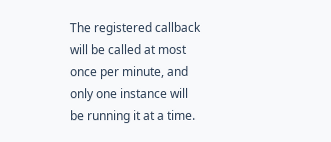The registered callback will be called at most once per minute, and only one instance will be running it at a time.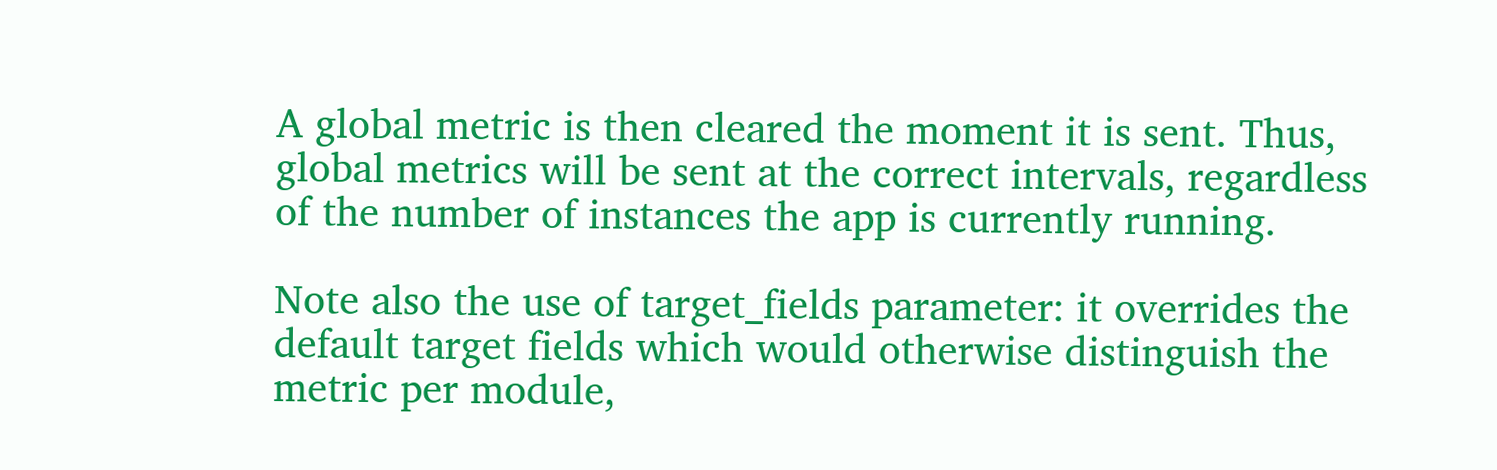A global metric is then cleared the moment it is sent. Thus, global metrics will be sent at the correct intervals, regardless of the number of instances the app is currently running.

Note also the use of target_fields parameter: it overrides the default target fields which would otherwise distinguish the metric per module,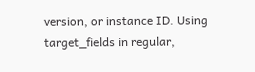version, or instance ID. Using target_fields in regular,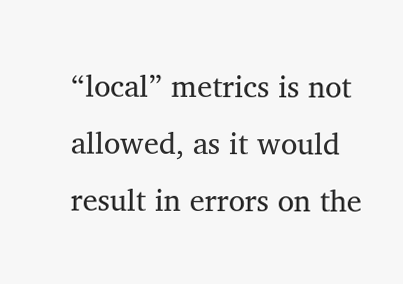“local” metrics is not allowed, as it would result in errors on the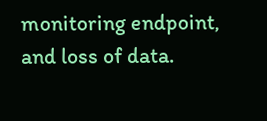monitoring endpoint, and loss of data.